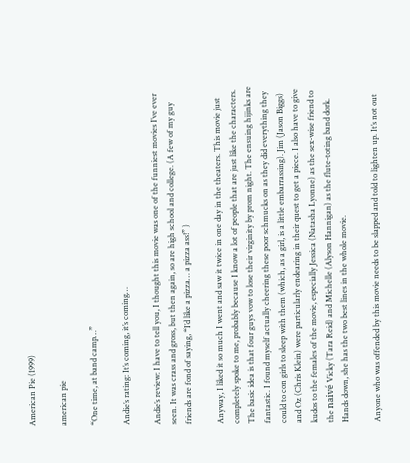American Pie (1999)

american pie

“One time, at band camp…”

Andie’s rating: It’s coming, it’s coming…

Andie’s review: I have to tell you, I thought this movie was one of the funniest movies I’ve ever seen. It was crass and gross, but then again, so are high school and college. (A few of my guy friends are fond of saying, “I’d like a pizza… a pizza ass!” )

Anyway, I liked it so much I went and saw it twice in one day in the theaters. This movie just completely spoke to me, probably because I know a lot of people that are just like the characters. The basic idea is that four guys vow to lose their virginity by prom night. The ensuing hijinks are fantastic. I found myself actually cheering these poor schmucks on as they did everything they could to con girls to sleep with them (which, as a girl, is a little embarrassing). Jim (Jason Biggs) and Oz (Chris Klein) were particularly endearing in their quest to get a piece. I also have to give kudos to the females of the movie, especially Jessica (Natasha Lyonne) as the sex-wise friend to the naivé Vicky (Tara Reid) and Michelle (Alyson Hannigan) as the flute-toting band dork. Hands down, she has the two best lines in the whole movie.

Anyone who was offended by this movie needs to be slapped and told to lighten up. It’s not out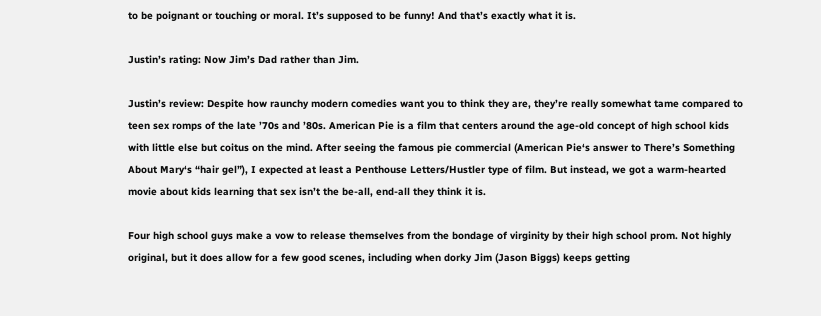to be poignant or touching or moral. It’s supposed to be funny! And that’s exactly what it is.

Justin’s rating: Now Jim’s Dad rather than Jim.

Justin’s review: Despite how raunchy modern comedies want you to think they are, they’re really somewhat tame compared to teen sex romps of the late ’70s and ’80s. American Pie is a film that centers around the age-old concept of high school kids with little else but coitus on the mind. After seeing the famous pie commercial (American Pie‘s answer to There’s Something About Mary‘s “hair gel”), I expected at least a Penthouse Letters/Hustler type of film. But instead, we got a warm-hearted movie about kids learning that sex isn’t the be-all, end-all they think it is.

Four high school guys make a vow to release themselves from the bondage of virginity by their high school prom. Not highly original, but it does allow for a few good scenes, including when dorky Jim (Jason Biggs) keeps getting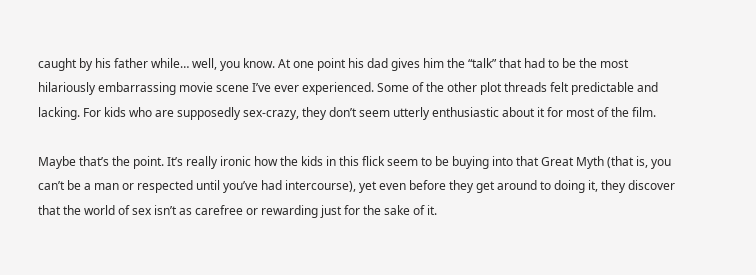caught by his father while… well, you know. At one point his dad gives him the “talk” that had to be the most hilariously embarrassing movie scene I’ve ever experienced. Some of the other plot threads felt predictable and lacking. For kids who are supposedly sex-crazy, they don’t seem utterly enthusiastic about it for most of the film.

Maybe that’s the point. It’s really ironic how the kids in this flick seem to be buying into that Great Myth (that is, you can’t be a man or respected until you’ve had intercourse), yet even before they get around to doing it, they discover that the world of sex isn’t as carefree or rewarding just for the sake of it.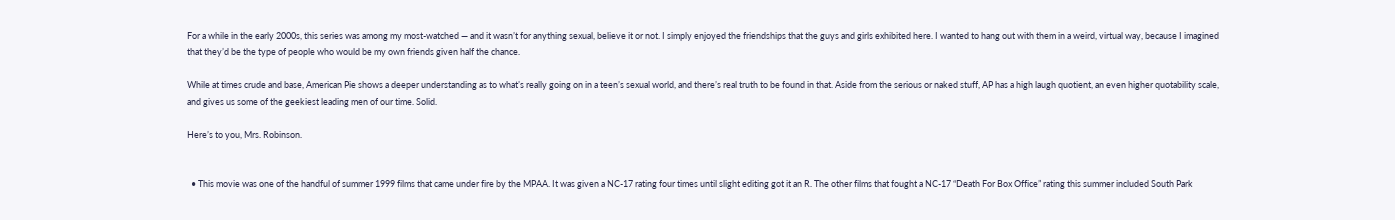For a while in the early 2000s, this series was among my most-watched — and it wasn’t for anything sexual, believe it or not. I simply enjoyed the friendships that the guys and girls exhibited here. I wanted to hang out with them in a weird, virtual way, because I imagined that they’d be the type of people who would be my own friends given half the chance.

While at times crude and base, American Pie shows a deeper understanding as to what’s really going on in a teen’s sexual world, and there’s real truth to be found in that. Aside from the serious or naked stuff, AP has a high laugh quotient, an even higher quotability scale, and gives us some of the geekiest leading men of our time. Solid.

Here’s to you, Mrs. Robinson.


  • This movie was one of the handful of summer 1999 films that came under fire by the MPAA. It was given a NC-17 rating four times until slight editing got it an R. The other films that fought a NC-17 “Death For Box Office” rating this summer included South Park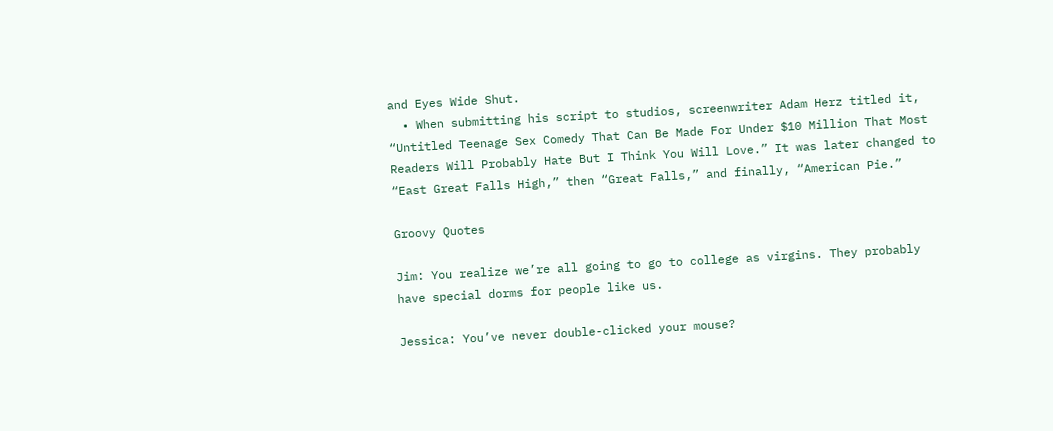and Eyes Wide Shut.
  • When submitting his script to studios, screenwriter Adam Herz titled it, “Untitled Teenage Sex Comedy That Can Be Made For Under $10 Million That Most Readers Will Probably Hate But I Think You Will Love.” It was later changed to “East Great Falls High,” then “Great Falls,” and finally, “American Pie.”

Groovy Quotes

Jim: You realize we’re all going to go to college as virgins. They probably have special dorms for people like us.

Jessica: You’ve never double-clicked your mouse?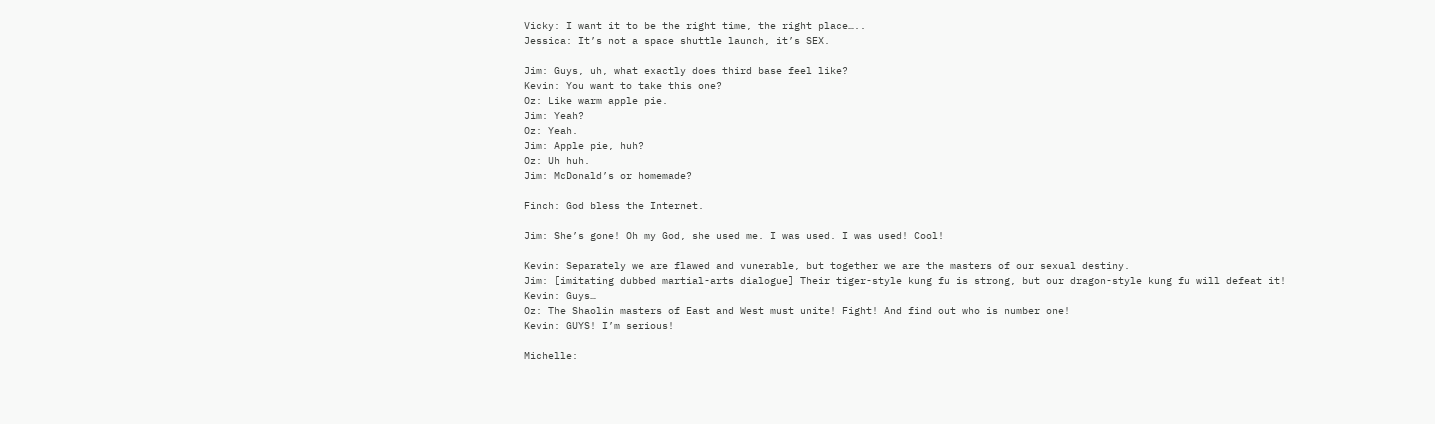Vicky: I want it to be the right time, the right place…..
Jessica: It’s not a space shuttle launch, it’s SEX.

Jim: Guys, uh, what exactly does third base feel like?
Kevin: You want to take this one?
Oz: Like warm apple pie.
Jim: Yeah?
Oz: Yeah.
Jim: Apple pie, huh?
Oz: Uh huh.
Jim: McDonald’s or homemade?

Finch: God bless the Internet.

Jim: She’s gone! Oh my God, she used me. I was used. I was used! Cool!

Kevin: Separately we are flawed and vunerable, but together we are the masters of our sexual destiny.
Jim: [imitating dubbed martial-arts dialogue] Their tiger-style kung fu is strong, but our dragon-style kung fu will defeat it!
Kevin: Guys…
Oz: The Shaolin masters of East and West must unite! Fight! And find out who is number one!
Kevin: GUYS! I’m serious!

Michelle: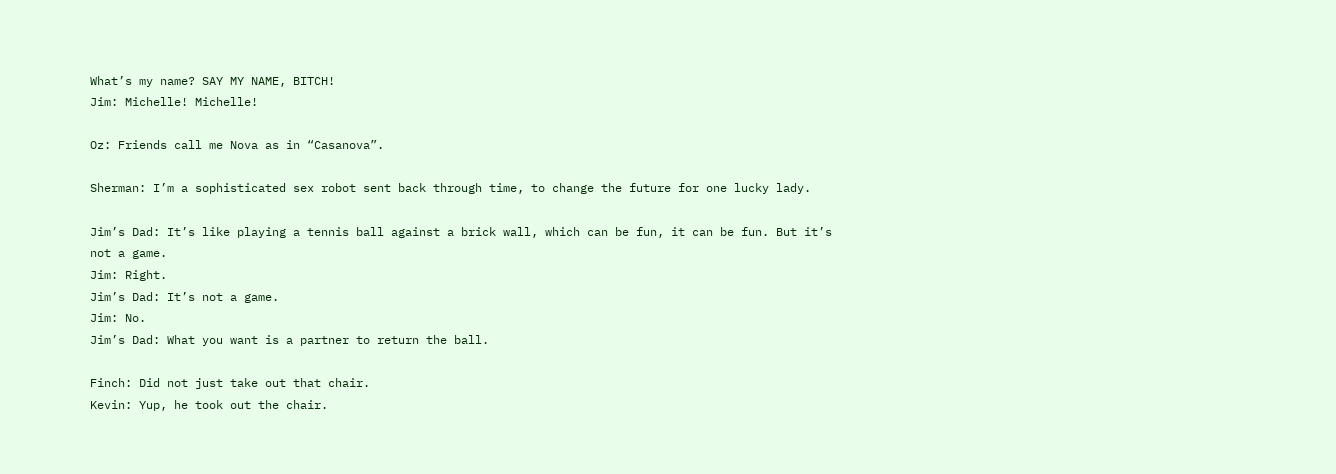What’s my name? SAY MY NAME, BITCH!
Jim: Michelle! Michelle!

Oz: Friends call me Nova as in “Casanova”.

Sherman: I’m a sophisticated sex robot sent back through time, to change the future for one lucky lady.

Jim’s Dad: It’s like playing a tennis ball against a brick wall, which can be fun, it can be fun. But it’s not a game.
Jim: Right.
Jim’s Dad: It’s not a game.
Jim: No.
Jim’s Dad: What you want is a partner to return the ball.

Finch: Did not just take out that chair.
Kevin: Yup, he took out the chair.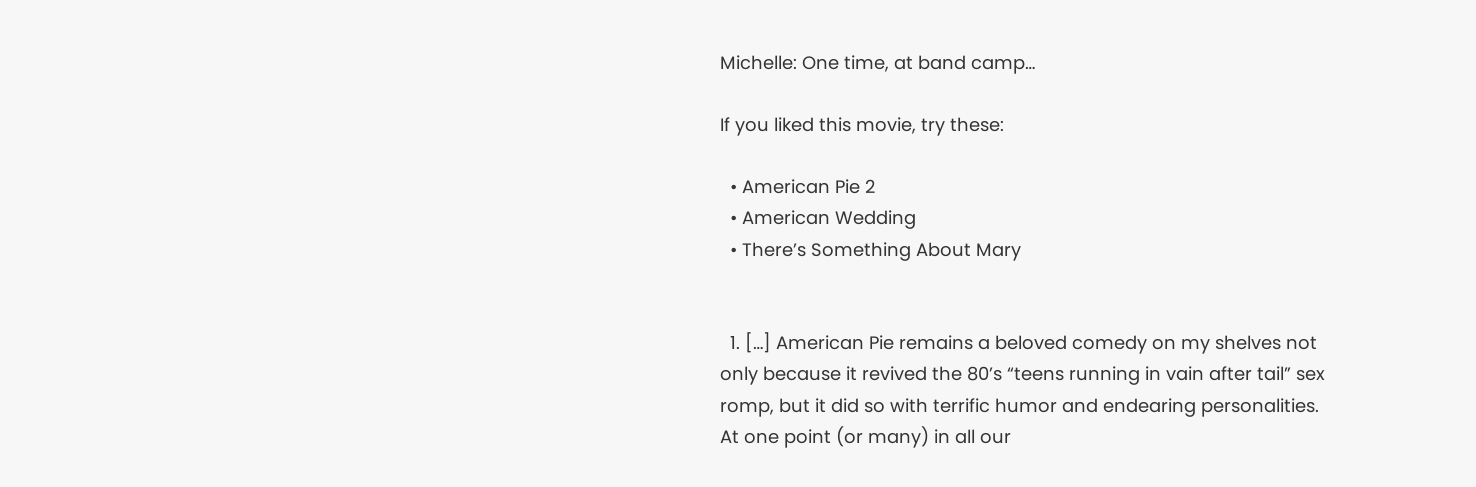Michelle: One time, at band camp…

If you liked this movie, try these:

  • American Pie 2
  • American Wedding
  • There’s Something About Mary


  1. […] American Pie remains a beloved comedy on my shelves not only because it revived the 80’s “teens running in vain after tail” sex romp, but it did so with terrific humor and endearing personalities. At one point (or many) in all our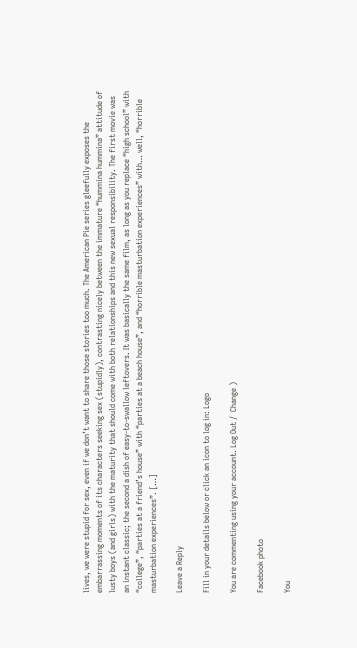lives, we were stupid for sex, even if we don’t want to share those stories too much. The American Pie series gleefully exposes the embarrassing moments of its characters seeking sex (stupidly), contrasting nicely between the immature “hummina hummina” attitude of lusty boys (and girls) with the maturity that should come with both relationships and this new sexual responsibility. The first movie was an instant classic; the second a dish of easy-to-swallow leftovers. It was basically the same film, as long as you replace “high school” with “college”, “parties at a friend’s house” with “parties at a beach house”, and “horrible masturbation experiences” with… well, “horrible masturbation experiences”. […]

Leave a Reply

Fill in your details below or click an icon to log in: Logo

You are commenting using your account. Log Out /  Change )

Facebook photo

You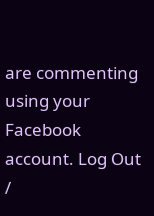are commenting using your Facebook account. Log Out /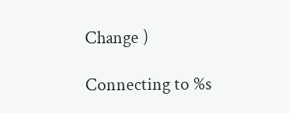Change )

Connecting to %s